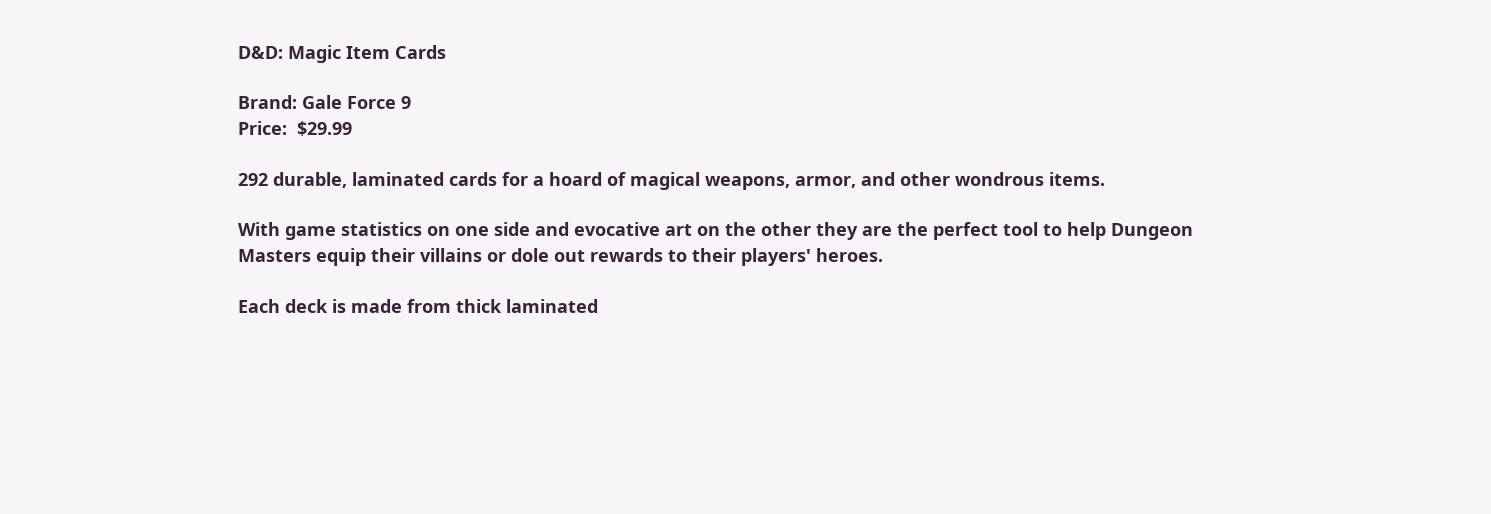D&D: Magic Item Cards

Brand: Gale Force 9
Price:  $29.99

292 durable, laminated cards for a hoard of magical weapons, armor, and other wondrous items.

With game statistics on one side and evocative art on the other they are the perfect tool to help Dungeon Masters equip their villains or dole out rewards to their players' heroes.

Each deck is made from thick laminated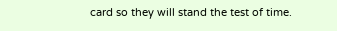card so they will stand the test of time.